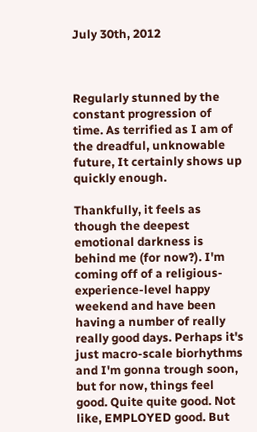July 30th, 2012



Regularly stunned by the constant progression of time. As terrified as I am of the dreadful, unknowable future, It certainly shows up quickly enough.

Thankfully, it feels as though the deepest emotional darkness is behind me (for now?). I'm coming off of a religious-experience-level happy weekend and have been having a number of really really good days. Perhaps it's just macro-scale biorhythms and I'm gonna trough soon, but for now, things feel good. Quite quite good. Not like, EMPLOYED good. But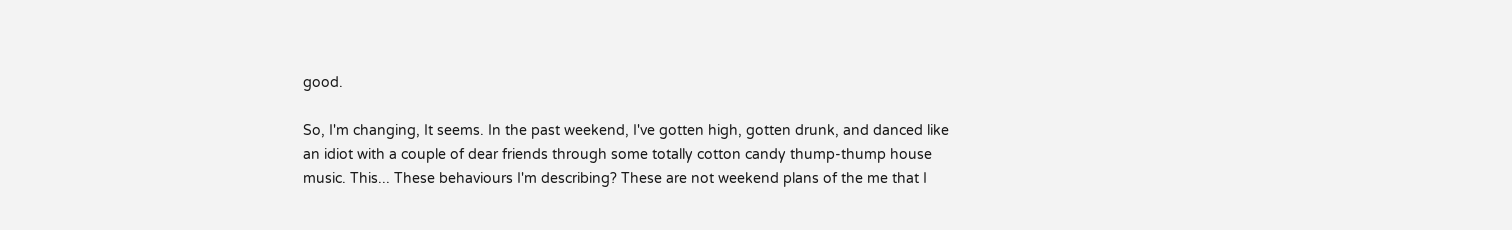good.

So, I'm changing, It seems. In the past weekend, I've gotten high, gotten drunk, and danced like an idiot with a couple of dear friends through some totally cotton candy thump-thump house music. This... These behaviours I'm describing? These are not weekend plans of the me that I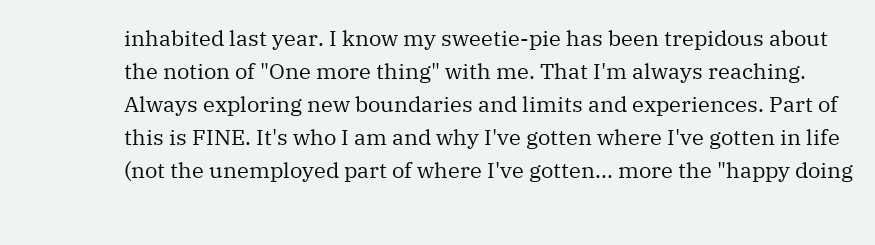inhabited last year. I know my sweetie-pie has been trepidous about the notion of "One more thing" with me. That I'm always reaching. Always exploring new boundaries and limits and experiences. Part of this is FINE. It's who I am and why I've gotten where I've gotten in life (not the unemployed part of where I've gotten... more the "happy doing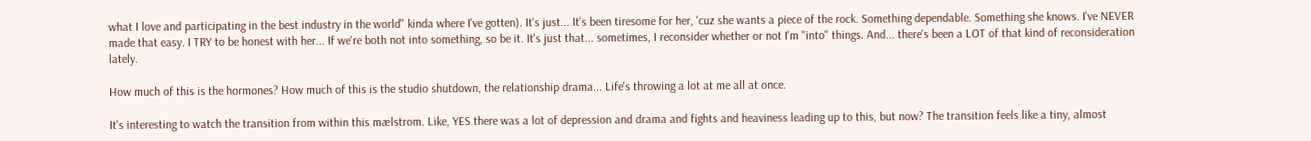what I love and participating in the best industry in the world" kinda where I've gotten). It's just... It's been tiresome for her, 'cuz she wants a piece of the rock. Something dependable. Something she knows. I've NEVER made that easy. I TRY to be honest with her... If we're both not into something, so be it. It's just that... sometimes, I reconsider whether or not I'm "into" things. And... there's been a LOT of that kind of reconsideration lately.

How much of this is the hormones? How much of this is the studio shutdown, the relationship drama... Life's throwing a lot at me all at once.

It's interesting to watch the transition from within this mælstrom. Like, YES there was a lot of depression and drama and fights and heaviness leading up to this, but now? The transition feels like a tiny, almost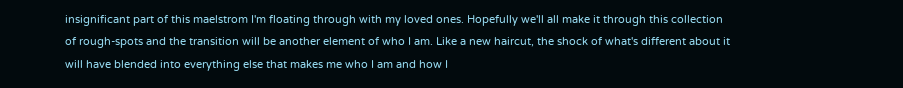insignificant part of this maelstrom I'm floating through with my loved ones. Hopefully we'll all make it through this collection of rough-spots and the transition will be another element of who I am. Like a new haircut, the shock of what's different about it will have blended into everything else that makes me who I am and how I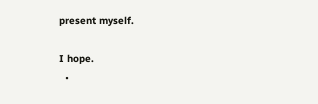present myself.

I hope.
  •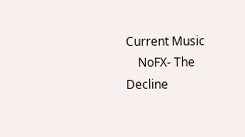Current Music
    NoFX- The Decline